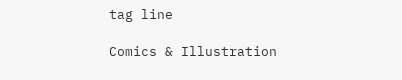tag line

Comics & Illustration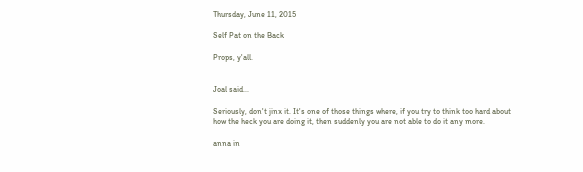Thursday, June 11, 2015

Self Pat on the Back

Props, y'all.


Joal said...

Seriously, don't jinx it. It's one of those things where, if you try to think too hard about how the heck you are doing it, then suddenly you are not able to do it any more.

anna in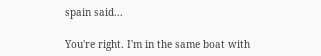spain said...

You're right. I'm in the same boat with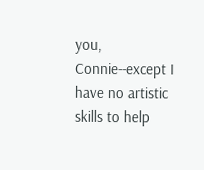you, Connie--except I have no artistic skills to help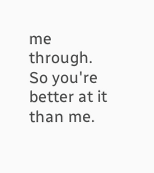me through. So you're better at it than me.